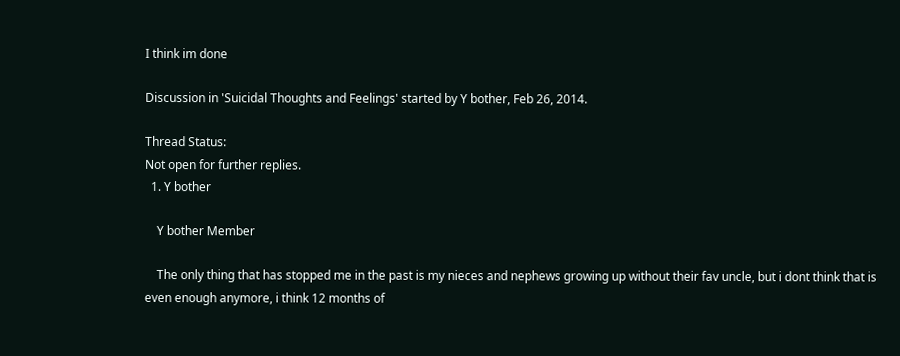I think im done

Discussion in 'Suicidal Thoughts and Feelings' started by Y bother, Feb 26, 2014.

Thread Status:
Not open for further replies.
  1. Y bother

    Y bother Member

    The only thing that has stopped me in the past is my nieces and nephews growing up without their fav uncle, but i dont think that is even enough anymore, i think 12 months of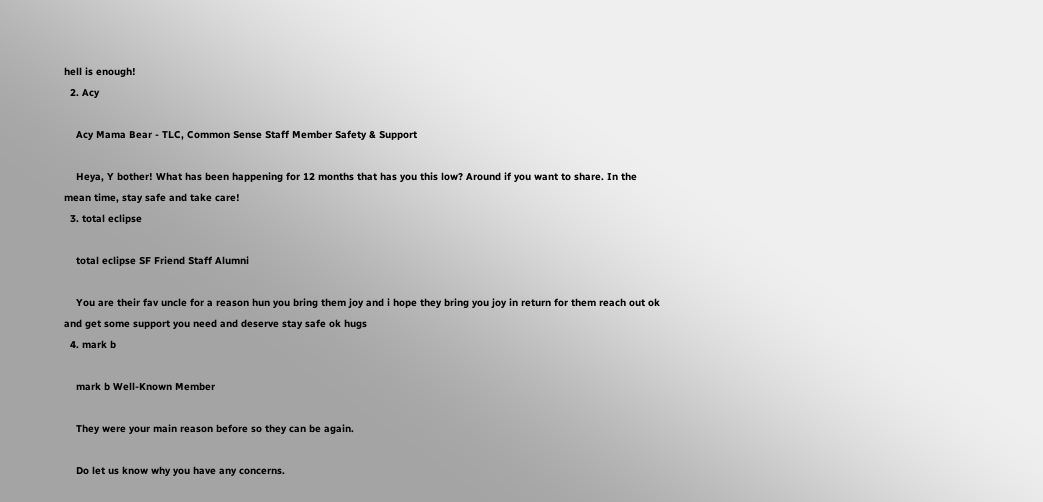hell is enough!
  2. Acy

    Acy Mama Bear - TLC, Common Sense Staff Member Safety & Support

    Heya, Y bother! What has been happening for 12 months that has you this low? Around if you want to share. In the mean time, stay safe and take care!
  3. total eclipse

    total eclipse SF Friend Staff Alumni

    You are their fav uncle for a reason hun you bring them joy and i hope they bring you joy in return for them reach out ok and get some support you need and deserve stay safe ok hugs
  4. mark b

    mark b Well-Known Member

    They were your main reason before so they can be again.

    Do let us know why you have any concerns.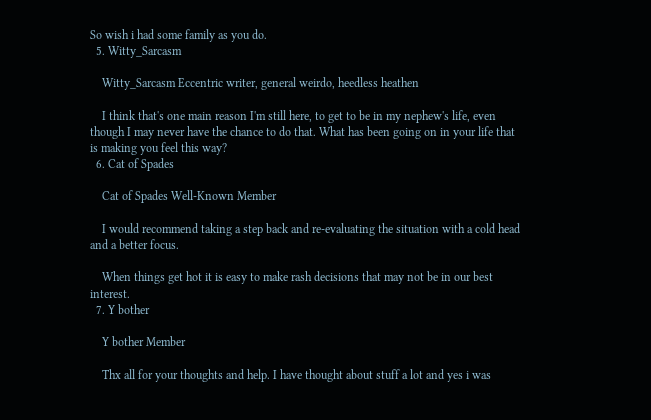So wish i had some family as you do.
  5. Witty_Sarcasm

    Witty_Sarcasm Eccentric writer, general weirdo, heedless heathen

    I think that's one main reason I'm still here, to get to be in my nephew's life, even though I may never have the chance to do that. What has been going on in your life that is making you feel this way?
  6. Cat of Spades

    Cat of Spades Well-Known Member

    I would recommend taking a step back and re-evaluating the situation with a cold head and a better focus.

    When things get hot it is easy to make rash decisions that may not be in our best interest.
  7. Y bother

    Y bother Member

    Thx all for your thoughts and help. I have thought about stuff a lot and yes i was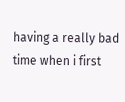having a really bad time when i first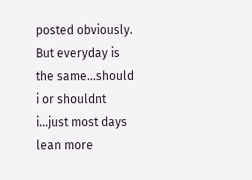posted obviously. But everyday is the same...should i or shouldnt i...just most days lean more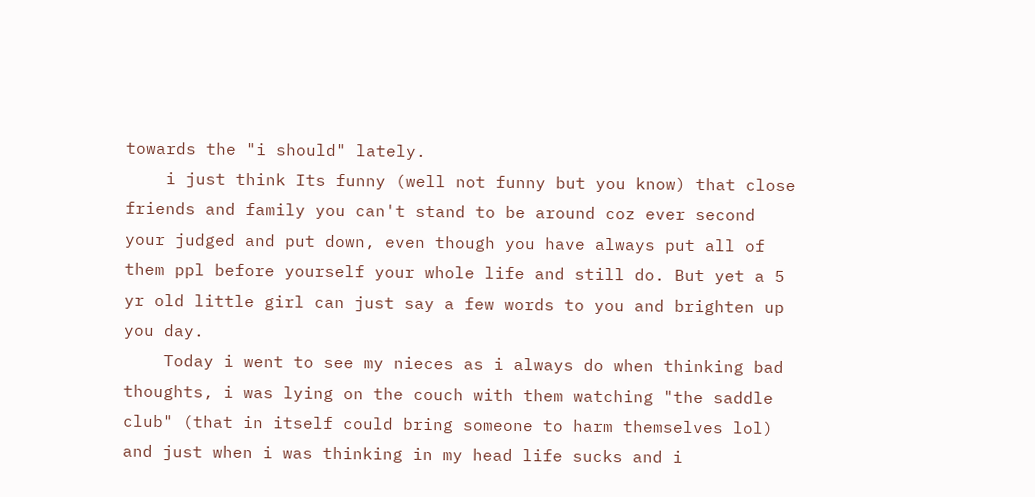towards the "i should" lately.
    i just think Its funny (well not funny but you know) that close friends and family you can't stand to be around coz ever second your judged and put down, even though you have always put all of them ppl before yourself your whole life and still do. But yet a 5 yr old little girl can just say a few words to you and brighten up you day.
    Today i went to see my nieces as i always do when thinking bad thoughts, i was lying on the couch with them watching "the saddle club" (that in itself could bring someone to harm themselves lol) and just when i was thinking in my head life sucks and i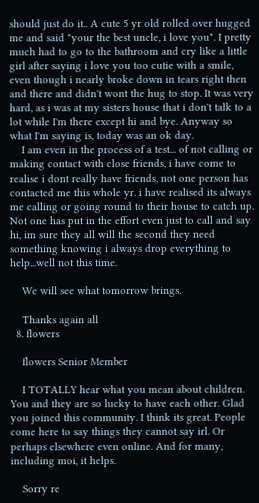should just do it.. A cute 5 yr old rolled over hugged me and said "your the best uncle, i love you". I pretty much had to go to the bathroom and cry like a little girl after saying i love you too cutie with a smile, even though i nearly broke down in tears right then and there and didn't wont the hug to stop. It was very hard, as i was at my sisters house that i don't talk to a lot while I'm there except hi and bye. Anyway so what I'm saying is, today was an ok day.
    I am even in the process of a test... of not calling or making contact with close friends, i have come to realise i dont really have friends, not one person has contacted me this whole yr. i have realised its always me calling or going round to their house to catch up. Not one has put in the effort even just to call and say hi, im sure they all will the second they need something knowing i always drop everything to help...well not this time.

    We will see what tomorrow brings.

    Thanks again all
  8. flowers

    flowers Senior Member

    I TOTALLY hear what you mean about children. You and they are so lucky to have each other. Glad you joined this community. I think its great. People come here to say things they cannot say irl. Or perhaps elsewhere even online. And for many, including moi, it helps.

    Sorry re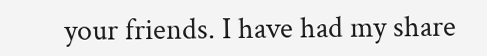your friends. I have had my share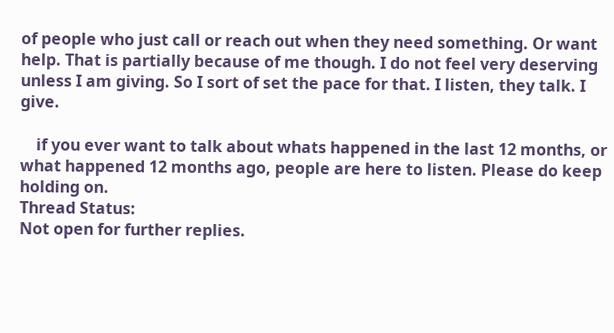of people who just call or reach out when they need something. Or want help. That is partially because of me though. I do not feel very deserving unless I am giving. So I sort of set the pace for that. I listen, they talk. I give.

    if you ever want to talk about whats happened in the last 12 months, or what happened 12 months ago, people are here to listen. Please do keep holding on.
Thread Status:
Not open for further replies.